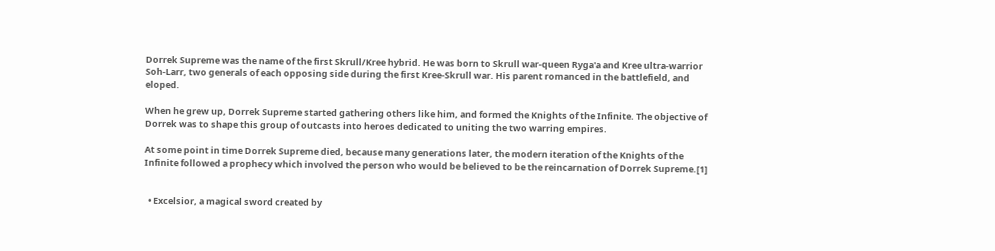Dorrek Supreme was the name of the first Skrull/Kree hybrid. He was born to Skrull war-queen Ryga'a and Kree ultra-warrior Soh-Larr, two generals of each opposing side during the first Kree-Skrull war. His parent romanced in the battlefield, and eloped.

When he grew up, Dorrek Supreme started gathering others like him, and formed the Knights of the Infinite. The objective of Dorrek was to shape this group of outcasts into heroes dedicated to uniting the two warring empires.

At some point in time Dorrek Supreme died, because many generations later, the modern iteration of the Knights of the Infinite followed a prophecy which involved the person who would be believed to be the reincarnation of Dorrek Supreme.[1]


  • Excelsior, a magical sword created by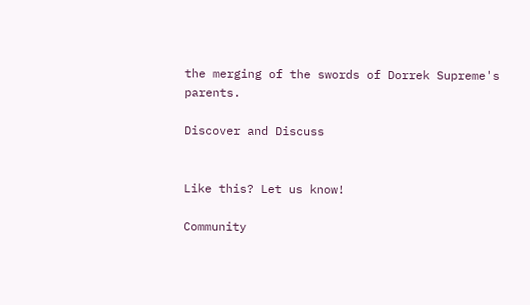the merging of the swords of Dorrek Supreme's parents.

Discover and Discuss


Like this? Let us know!

Community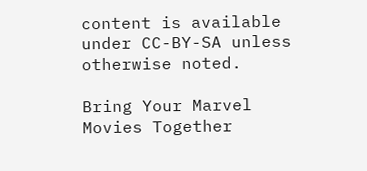content is available under CC-BY-SA unless otherwise noted.

Bring Your Marvel Movies Together